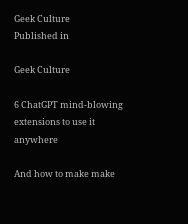Geek Culture
Published in

Geek Culture

6 ChatGPT mind-blowing extensions to use it anywhere

And how to make make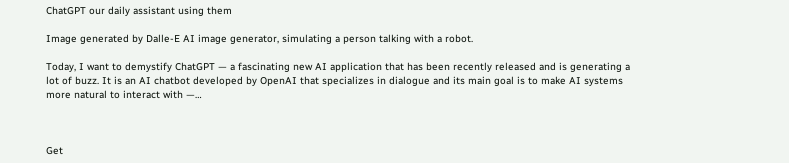ChatGPT our daily assistant using them

Image generated by Dalle-E AI image generator, simulating a person talking with a robot.

Today, I want to demystify ChatGPT — a fascinating new AI application that has been recently released and is generating a lot of buzz. It is an AI chatbot developed by OpenAI that specializes in dialogue and its main goal is to make AI systems more natural to interact with —…



Get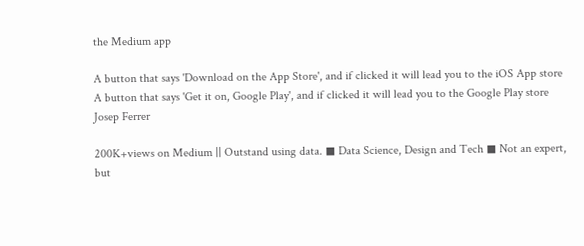the Medium app

A button that says 'Download on the App Store', and if clicked it will lead you to the iOS App store
A button that says 'Get it on, Google Play', and if clicked it will lead you to the Google Play store
Josep Ferrer

200K+views on Medium || Outstand using data. ◼ Data Science, Design and Tech ◼ Not an expert, but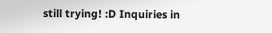still trying! :D Inquiries in